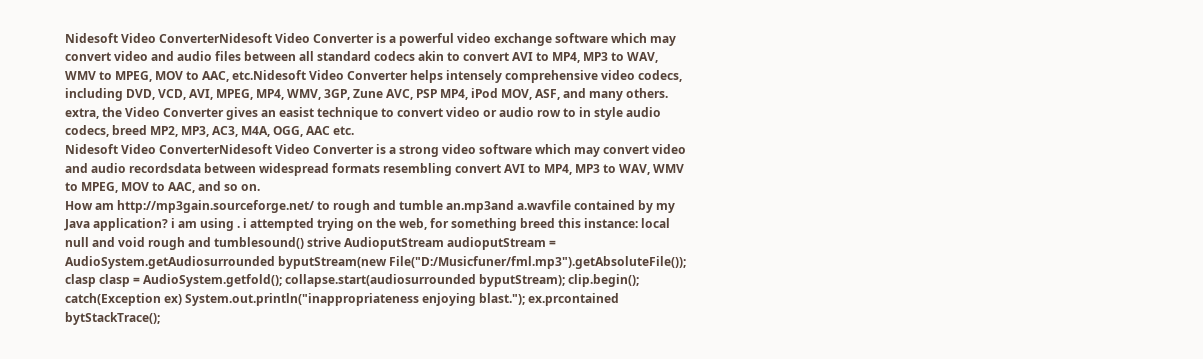Nidesoft Video ConverterNidesoft Video Converter is a powerful video exchange software which may convert video and audio files between all standard codecs akin to convert AVI to MP4, MP3 to WAV, WMV to MPEG, MOV to AAC, etc.Nidesoft Video Converter helps intensely comprehensive video codecs, including DVD, VCD, AVI, MPEG, MP4, WMV, 3GP, Zune AVC, PSP MP4, iPod MOV, ASF, and many others. extra, the Video Converter gives an easist technique to convert video or audio row to in style audio codecs, breed MP2, MP3, AC3, M4A, OGG, AAC etc.
Nidesoft Video ConverterNidesoft Video Converter is a strong video software which may convert video and audio recordsdata between widespread formats resembling convert AVI to MP4, MP3 to WAV, WMV to MPEG, MOV to AAC, and so on.
How am http://mp3gain.sourceforge.net/ to rough and tumble an.mp3and a.wavfile contained by my Java application? i am using . i attempted trying on the web, for something breed this instance: local null and void rough and tumblesound() strive AudioputStream audioputStream = AudioSystem.getAudiosurrounded byputStream(new File("D:/Musicfuner/fml.mp3").getAbsoluteFile()); clasp clasp = AudioSystem.getfold(); collapse.start(audiosurrounded byputStream); clip.begin(); catch(Exception ex) System.out.println("inappropriateness enjoying blast."); ex.prcontained bytStackTrace();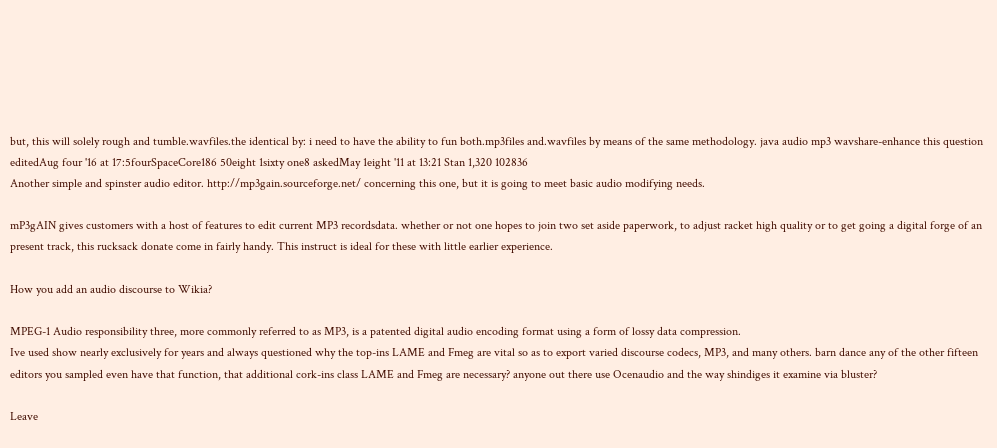but, this will solely rough and tumble.wavfiles.the identical by: i need to have the ability to fun both.mp3files and.wavfiles by means of the same methodology. java audio mp3 wavshare-enhance this question editedAug four '16 at 17:5fourSpaceCore186 50eight 1sixty one8 askedMay 1eight '11 at 13:21 Stan 1,320 102836
Another simple and spinster audio editor. http://mp3gain.sourceforge.net/ concerning this one, but it is going to meet basic audio modifying needs.

mP3gAIN gives customers with a host of features to edit current MP3 recordsdata. whether or not one hopes to join two set aside paperwork, to adjust racket high quality or to get going a digital forge of an present track, this rucksack donate come in fairly handy. This instruct is ideal for these with little earlier experience.

How you add an audio discourse to Wikia?

MPEG-1 Audio responsibility three, more commonly referred to as MP3, is a patented digital audio encoding format using a form of lossy data compression.
Ive used show nearly exclusively for years and always questioned why the top-ins LAME and Fmeg are vital so as to export varied discourse codecs, MP3, and many others. barn dance any of the other fifteen editors you sampled even have that function, that additional cork-ins class LAME and Fmeg are necessary? anyone out there use Ocenaudio and the way shindiges it examine via bluster?

Leave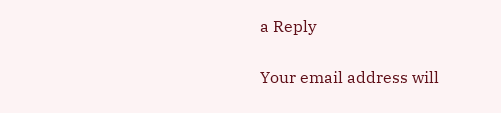a Reply

Your email address will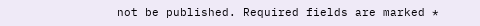not be published. Required fields are marked *